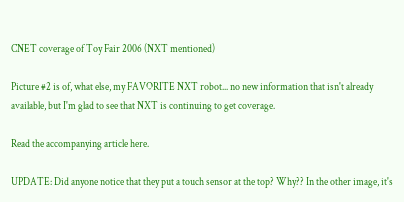CNET coverage of Toy Fair 2006 (NXT mentioned)

Picture #2 is of, what else, my FAVORITE NXT robot... no new information that isn't already available, but I'm glad to see that NXT is continuing to get coverage.

Read the accompanying article here.

UPDATE: Did anyone notice that they put a touch sensor at the top? Why?? In the other image, it's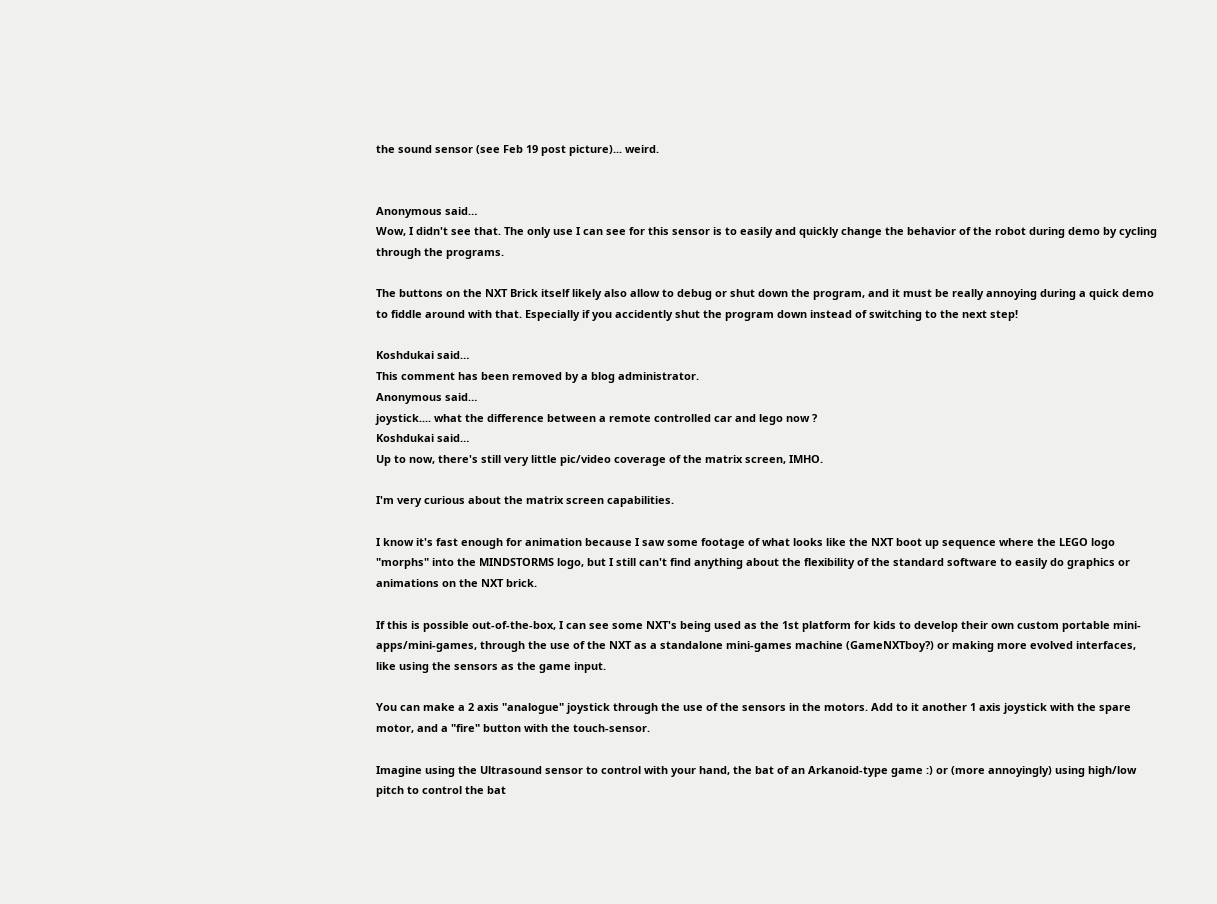the sound sensor (see Feb 19 post picture)... weird.


Anonymous said…
Wow, I didn't see that. The only use I can see for this sensor is to easily and quickly change the behavior of the robot during demo by cycling through the programs.

The buttons on the NXT Brick itself likely also allow to debug or shut down the program, and it must be really annoying during a quick demo to fiddle around with that. Especially if you accidently shut the program down instead of switching to the next step!

Koshdukai said…
This comment has been removed by a blog administrator.
Anonymous said…
joystick.... what the difference between a remote controlled car and lego now ?
Koshdukai said…
Up to now, there's still very little pic/video coverage of the matrix screen, IMHO.

I'm very curious about the matrix screen capabilities.

I know it's fast enough for animation because I saw some footage of what looks like the NXT boot up sequence where the LEGO logo "morphs" into the MINDSTORMS logo, but I still can't find anything about the flexibility of the standard software to easily do graphics or animations on the NXT brick.

If this is possible out-of-the-box, I can see some NXT's being used as the 1st platform for kids to develop their own custom portable mini-apps/mini-games, through the use of the NXT as a standalone mini-games machine (GameNXTboy?) or making more evolved interfaces, like using the sensors as the game input.

You can make a 2 axis "analogue" joystick through the use of the sensors in the motors. Add to it another 1 axis joystick with the spare motor, and a "fire" button with the touch-sensor.

Imagine using the Ultrasound sensor to control with your hand, the bat of an Arkanoid-type game :) or (more annoyingly) using high/low pitch to control the bat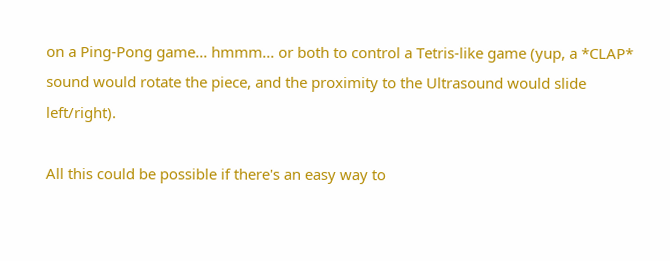on a Ping-Pong game... hmmm... or both to control a Tetris-like game (yup, a *CLAP* sound would rotate the piece, and the proximity to the Ultrasound would slide left/right).

All this could be possible if there's an easy way to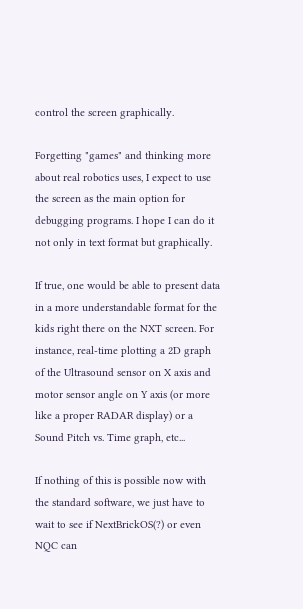control the screen graphically.

Forgetting "games" and thinking more about real robotics uses, I expect to use the screen as the main option for debugging programs. I hope I can do it not only in text format but graphically.

If true, one would be able to present data in a more understandable format for the kids right there on the NXT screen. For instance, real-time plotting a 2D graph of the Ultrasound sensor on X axis and motor sensor angle on Y axis (or more like a proper RADAR display) or a Sound Pitch vs. Time graph, etc...

If nothing of this is possible now with the standard software, we just have to wait to see if NextBrickOS(?) or even NQC can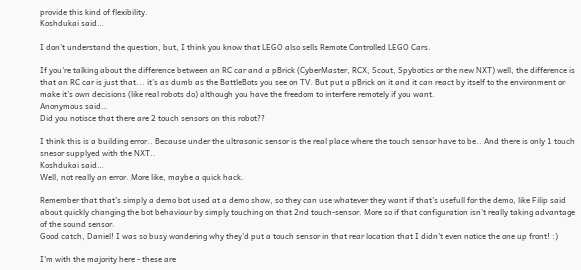provide this kind of flexibility.
Koshdukai said…

I don't understand the question, but, I think you know that LEGO also sells Remote Controlled LEGO Cars.

If you're talking about the difference between an RC car and a pBrick (CyberMaster, RCX, Scout, Spybotics or the new NXT) well, the difference is that an RC car is just that... it's as dumb as the BattleBots you see on TV. But put a pBrick on it and it can react by itself to the environment or make it's own decisions (like real robots do) although you have the freedom to interfere remotely if you want.
Anonymous said…
Did you notisce that there are 2 touch sensors on this robot??

I think this is a building error.. Because under the ultrasonic sensor is the real place where the touch sensor have to be.. And there is only 1 touch snesor supplyed with the NXT..
Koshdukai said…
Well, not really an error. More like, maybe a quick hack.

Remember that that's simply a demo bot used at a demo show, so they can use whatever they want if that's usefull for the demo, like Filip said about quickly changing the bot behaviour by simply touching on that 2nd touch-sensor. More so if that configuration isn't really taking advantage of the sound sensor.
Good catch, Daniel! I was so busy wondering why they'd put a touch sensor in that rear location that I didn't even notice the one up front! :)

I'm with the majority here - these are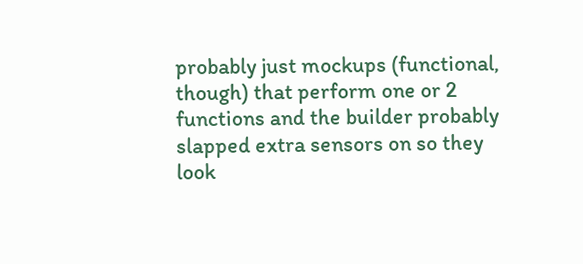probably just mockups (functional, though) that perform one or 2 functions and the builder probably slapped extra sensors on so they look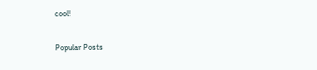cool!

Popular Posts